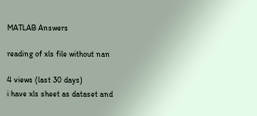MATLAB Answers

reading of xls file without nan

4 views (last 30 days)
i have xls sheet as dataset and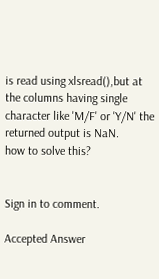is read using xlsread(),but at the columns having single character like 'M/F' or 'Y/N' the returned output is NaN.
how to solve this?


Sign in to comment.

Accepted Answer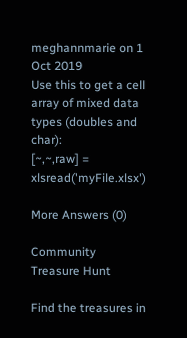meghannmarie on 1 Oct 2019
Use this to get a cell array of mixed data types (doubles and char):
[~,~,raw] = xlsread('myFile.xlsx')

More Answers (0)

Community Treasure Hunt

Find the treasures in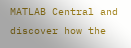MATLAB Central and discover how the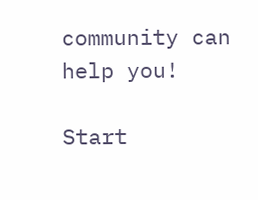community can help you!

Start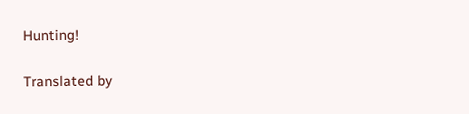Hunting!

Translated by